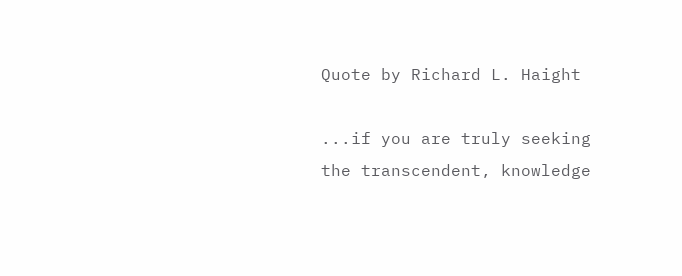Quote by Richard L. Haight

...if you are truly seeking the transcendent, knowledge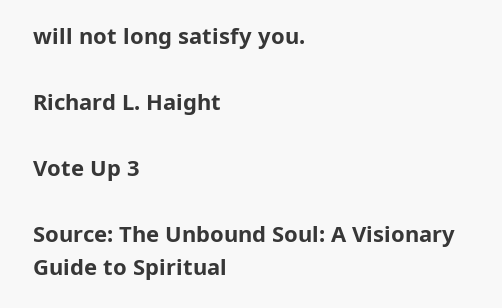will not long satisfy you.

Richard L. Haight

Vote Up 3

Source: The Unbound Soul: A Visionary Guide to Spiritual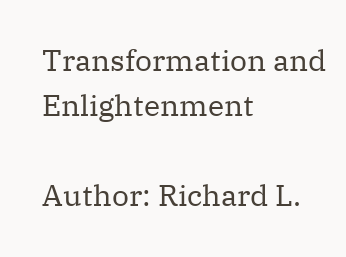Transformation and Enlightenment

Author: Richard L.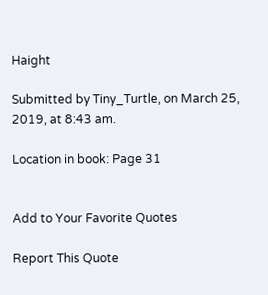Haight

Submitted by Tiny_Turtle, on March 25, 2019, at 8:43 am.

Location in book: Page 31


Add to Your Favorite Quotes

Report This Quote